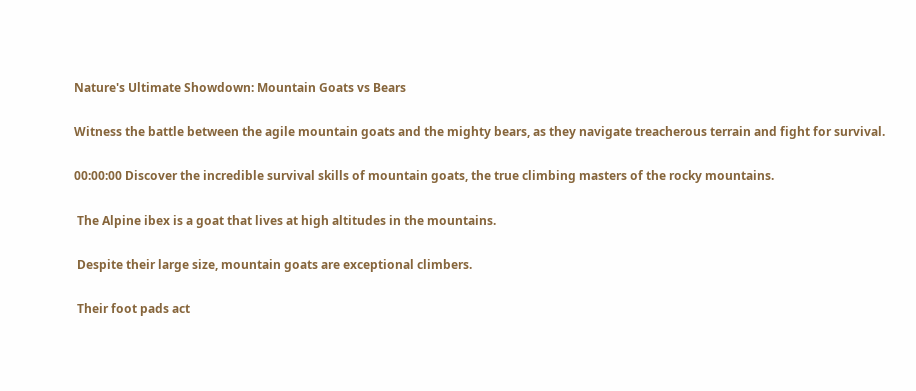Nature's Ultimate Showdown: Mountain Goats vs Bears

Witness the battle between the agile mountain goats and the mighty bears, as they navigate treacherous terrain and fight for survival.

00:00:00 Discover the incredible survival skills of mountain goats, the true climbing masters of the rocky mountains.

 The Alpine ibex is a goat that lives at high altitudes in the mountains.

 Despite their large size, mountain goats are exceptional climbers.

 Their foot pads act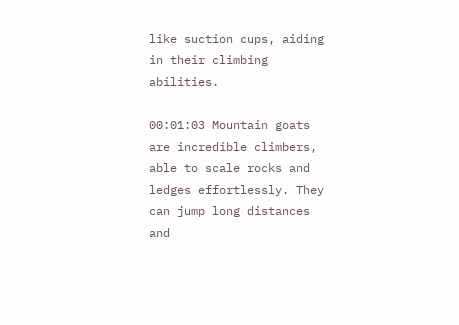like suction cups, aiding in their climbing abilities.

00:01:03 Mountain goats are incredible climbers, able to scale rocks and ledges effortlessly. They can jump long distances and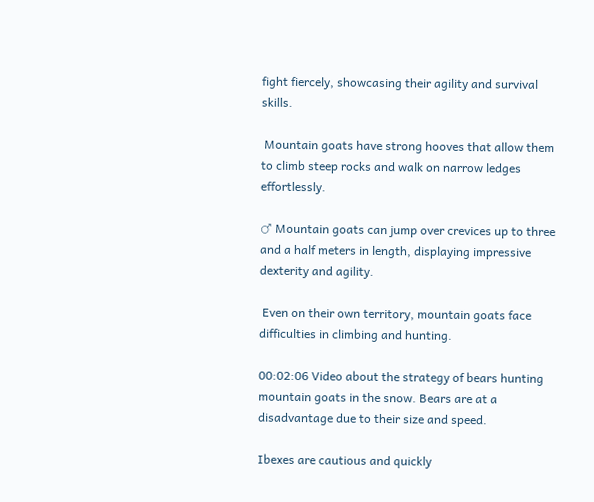fight fiercely, showcasing their agility and survival skills.

 Mountain goats have strong hooves that allow them to climb steep rocks and walk on narrow ledges effortlessly.

♂ Mountain goats can jump over crevices up to three and a half meters in length, displaying impressive dexterity and agility.

 Even on their own territory, mountain goats face difficulties in climbing and hunting.

00:02:06 Video about the strategy of bears hunting mountain goats in the snow. Bears are at a disadvantage due to their size and speed.

Ibexes are cautious and quickly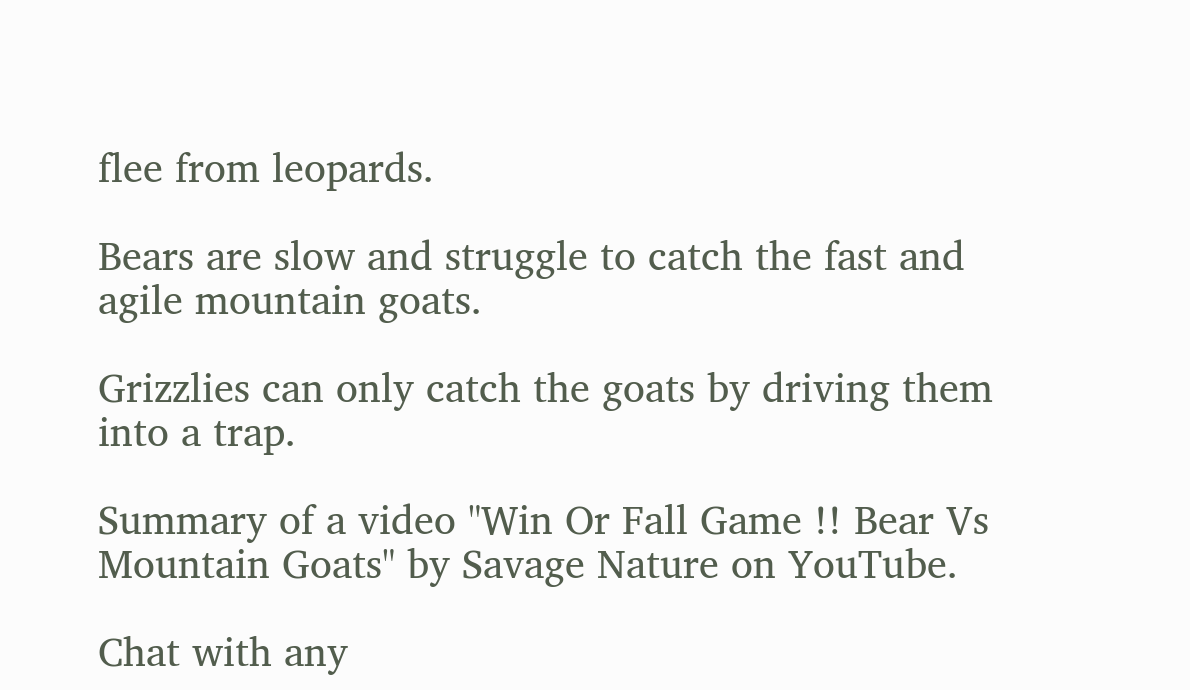flee from leopards.

Bears are slow and struggle to catch the fast and agile mountain goats.

Grizzlies can only catch the goats by driving them into a trap.

Summary of a video "Win Or Fall Game !! Bear Vs Mountain Goats" by Savage Nature on YouTube.

Chat with any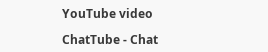YouTube video

ChatTube - Chat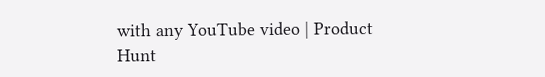with any YouTube video | Product Hunt